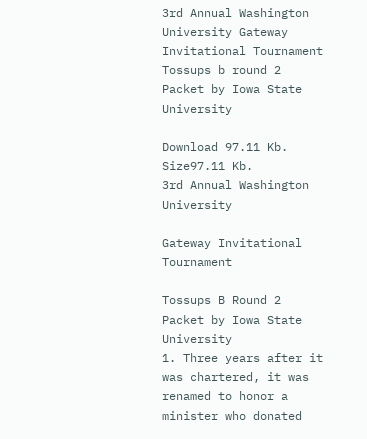3rd Annual Washington University Gateway Invitational Tournament Tossups b round 2 Packet by Iowa State University

Download 97.11 Kb.
Size97.11 Kb.
3rd Annual Washington University

Gateway Invitational Tournament

Tossups B Round 2
Packet by Iowa State University
1. Three years after it was chartered, it was renamed to honor a minister who donated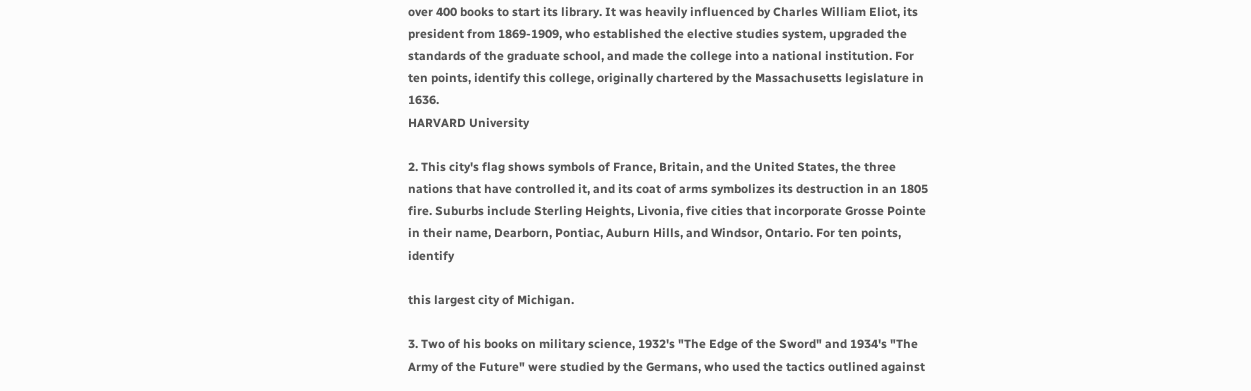over 400 books to start its library. It was heavily influenced by Charles William Eliot, its president from 1869-1909, who established the elective studies system, upgraded the standards of the graduate school, and made the college into a national institution. For ten points, identify this college, originally chartered by the Massachusetts legislature in 1636.
HARVARD University

2. This city's flag shows symbols of France, Britain, and the United States, the three nations that have controlled it, and its coat of arms symbolizes its destruction in an 1805 fire. Suburbs include Sterling Heights, Livonia, five cities that incorporate Grosse Pointe in their name, Dearborn, Pontiac, Auburn Hills, and Windsor, Ontario. For ten points, identify

this largest city of Michigan.

3. Two of his books on military science, 1932's "The Edge of the Sword" and 1934's "The Army of the Future" were studied by the Germans, who used the tactics outlined against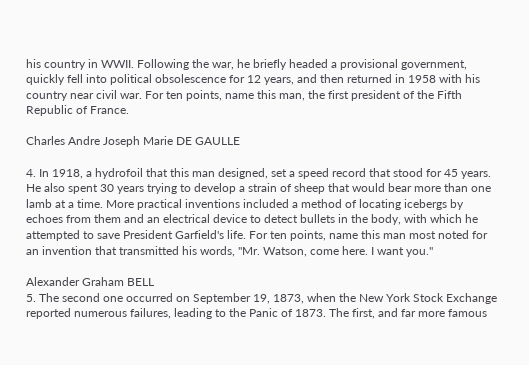his country in WWII. Following the war, he briefly headed a provisional government, quickly fell into political obsolescence for 12 years, and then returned in 1958 with his country near civil war. For ten points, name this man, the first president of the Fifth Republic of France.

Charles Andre Joseph Marie DE GAULLE

4. In 1918, a hydrofoil that this man designed, set a speed record that stood for 45 years. He also spent 30 years trying to develop a strain of sheep that would bear more than one lamb at a time. More practical inventions included a method of locating icebergs by echoes from them and an electrical device to detect bullets in the body, with which he attempted to save President Garfield's life. For ten points, name this man most noted for an invention that transmitted his words, "Mr. Watson, come here. I want you."

Alexander Graham BELL
5. The second one occurred on September 19, 1873, when the New York Stock Exchange reported numerous failures, leading to the Panic of 1873. The first, and far more famous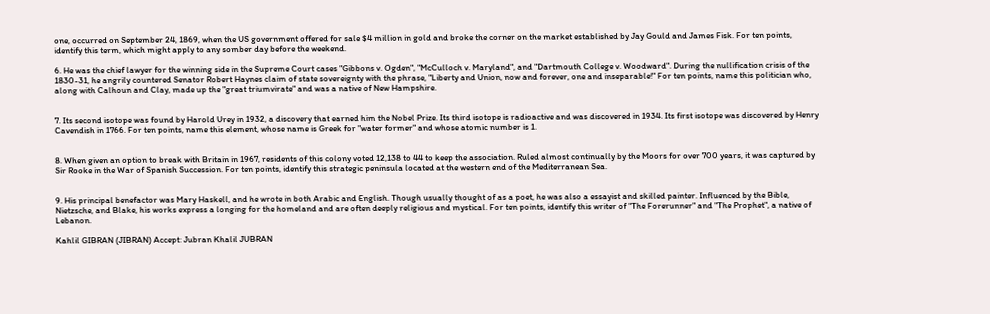one, occurred on September 24, 1869, when the US government offered for sale $4 million in gold and broke the corner on the market established by Jay Gould and James Fisk. For ten points, identify this term, which might apply to any somber day before the weekend.

6. He was the chief lawyer for the winning side in the Supreme Court cases "Gibbons v. Ogden", "McCulloch v. Maryland", and "Dartmouth College v. Woodward". During the nullification crisis of the 1830-31, he angrily countered Senator Robert Haynes claim of state sovereignty with the phrase, "Liberty and Union, now and forever, one and inseparable!" For ten points, name this politician who, along with Calhoun and Clay, made up the "great triumvirate" and was a native of New Hampshire.


7. Its second isotope was found by Harold Urey in 1932, a discovery that earned him the Nobel Prize. Its third isotope is radioactive and was discovered in 1934. Its first isotope was discovered by Henry Cavendish in 1766. For ten points, name this element, whose name is Greek for "water former" and whose atomic number is 1.


8. When given an option to break with Britain in 1967, residents of this colony voted 12,138 to 44 to keep the association. Ruled almost continually by the Moors for over 700 years, it was captured by Sir Rooke in the War of Spanish Succession. For ten points, identify this strategic peninsula located at the western end of the Mediterranean Sea.


9. His principal benefactor was Mary Haskell, and he wrote in both Arabic and English. Though usually thought of as a poet, he was also a essayist and skilled painter. Influenced by the Bible, Nietzsche, and Blake, his works express a longing for the homeland and are often deeply religious and mystical. For ten points, identify this writer of "The Forerunner" and "The Prophet", a native of Lebanon.

Kahlil GIBRAN (JIBRAN) Accept: Jubran Khalil JUBRAN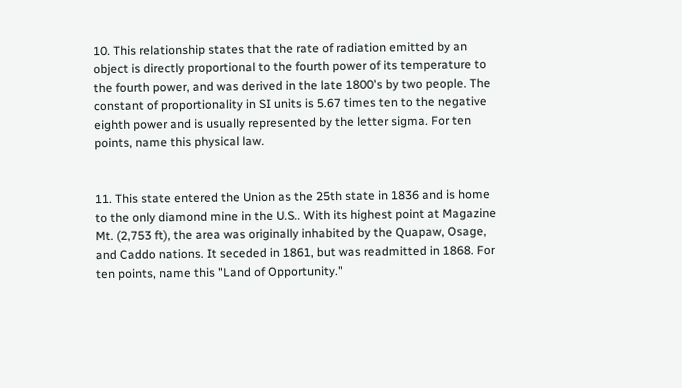10. This relationship states that the rate of radiation emitted by an object is directly proportional to the fourth power of its temperature to the fourth power, and was derived in the late 1800's by two people. The constant of proportionality in SI units is 5.67 times ten to the negative eighth power and is usually represented by the letter sigma. For ten points, name this physical law.


11. This state entered the Union as the 25th state in 1836 and is home to the only diamond mine in the U.S.. With its highest point at Magazine Mt. (2,753 ft), the area was originally inhabited by the Quapaw, Osage, and Caddo nations. It seceded in 1861, but was readmitted in 1868. For ten points, name this "Land of Opportunity."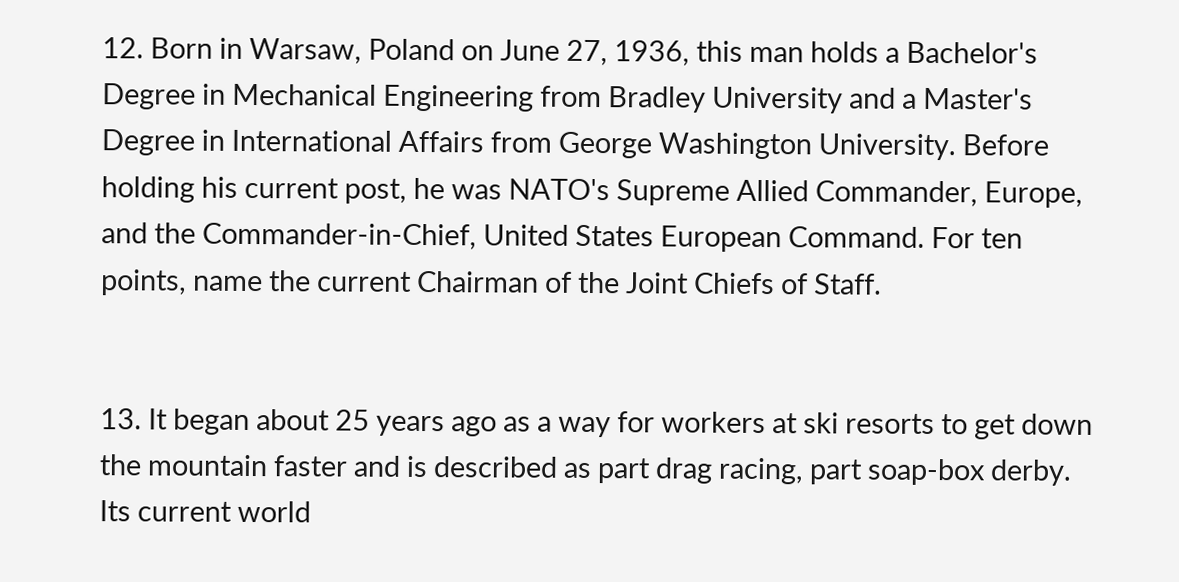12. Born in Warsaw, Poland on June 27, 1936, this man holds a Bachelor's Degree in Mechanical Engineering from Bradley University and a Master's Degree in International Affairs from George Washington University. Before holding his current post, he was NATO's Supreme Allied Commander, Europe, and the Commander-in-Chief, United States European Command. For ten points, name the current Chairman of the Joint Chiefs of Staff.


13. It began about 25 years ago as a way for workers at ski resorts to get down the mountain faster and is described as part drag racing, part soap-box derby. Its current world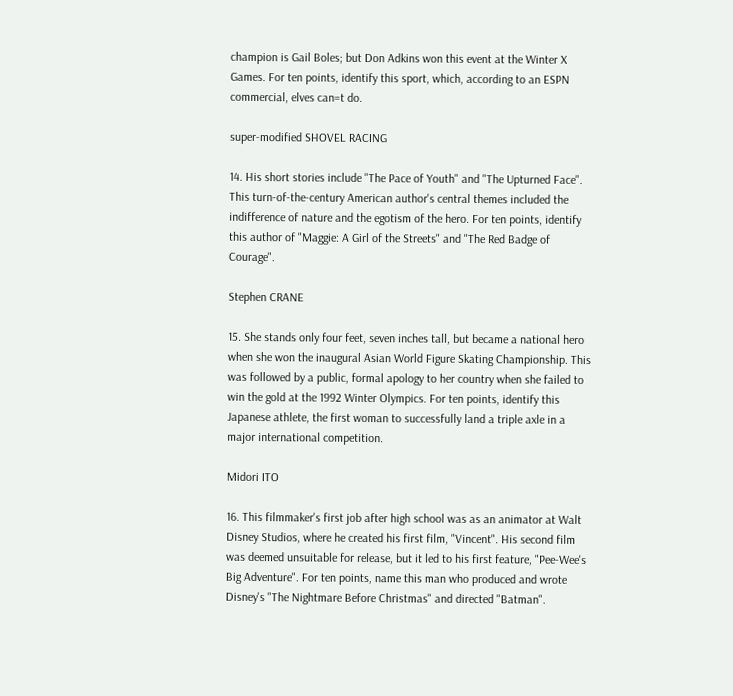champion is Gail Boles; but Don Adkins won this event at the Winter X Games. For ten points, identify this sport, which, according to an ESPN commercial, elves can=t do.

super-modified SHOVEL RACING

14. His short stories include "The Pace of Youth" and "The Upturned Face". This turn-of-the-century American author's central themes included the indifference of nature and the egotism of the hero. For ten points, identify this author of "Maggie: A Girl of the Streets" and "The Red Badge of Courage".

Stephen CRANE

15. She stands only four feet, seven inches tall, but became a national hero when she won the inaugural Asian World Figure Skating Championship. This was followed by a public, formal apology to her country when she failed to win the gold at the 1992 Winter Olympics. For ten points, identify this Japanese athlete, the first woman to successfully land a triple axle in a major international competition.

Midori ITO

16. This filmmaker's first job after high school was as an animator at Walt Disney Studios, where he created his first film, "Vincent". His second film was deemed unsuitable for release, but it led to his first feature, "Pee-Wee's Big Adventure". For ten points, name this man who produced and wrote Disney's "The Nightmare Before Christmas" and directed "Batman".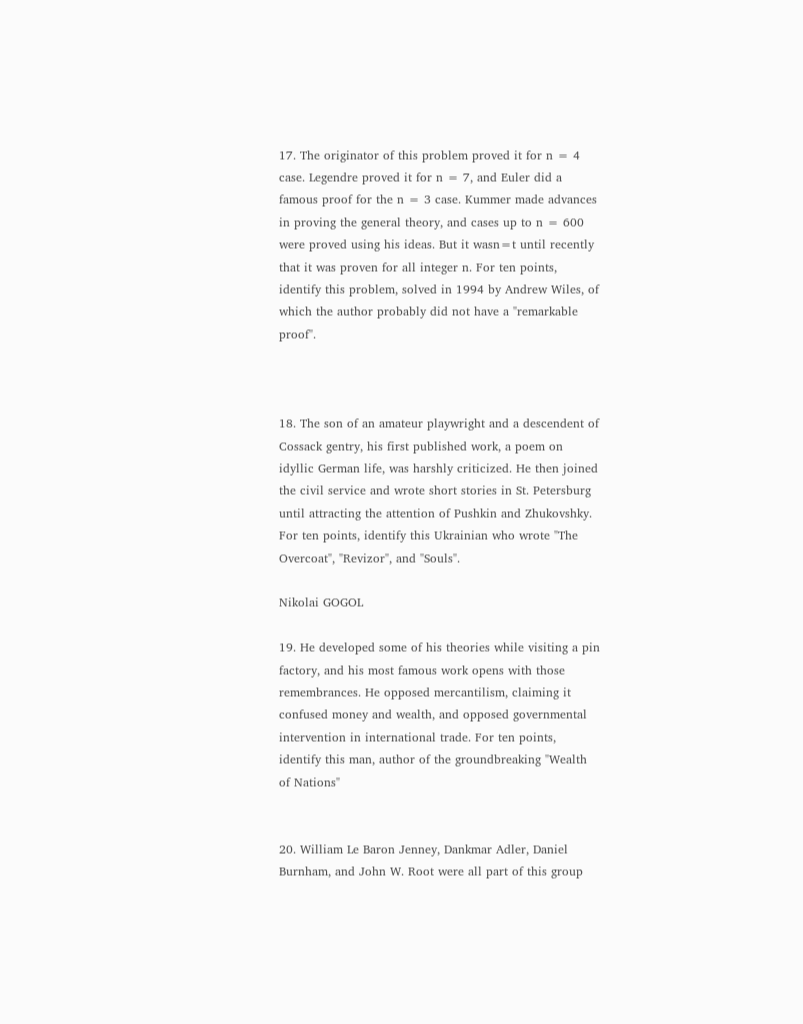17. The originator of this problem proved it for n = 4 case. Legendre proved it for n = 7, and Euler did a famous proof for the n = 3 case. Kummer made advances in proving the general theory, and cases up to n = 600 were proved using his ideas. But it wasn=t until recently that it was proven for all integer n. For ten points, identify this problem, solved in 1994 by Andrew Wiles, of which the author probably did not have a "remarkable proof".



18. The son of an amateur playwright and a descendent of Cossack gentry, his first published work, a poem on idyllic German life, was harshly criticized. He then joined the civil service and wrote short stories in St. Petersburg until attracting the attention of Pushkin and Zhukovshky. For ten points, identify this Ukrainian who wrote "The Overcoat", "Revizor", and "Souls".

Nikolai GOGOL

19. He developed some of his theories while visiting a pin factory, and his most famous work opens with those remembrances. He opposed mercantilism, claiming it confused money and wealth, and opposed governmental intervention in international trade. For ten points, identify this man, author of the groundbreaking "Wealth of Nations"


20. William Le Baron Jenney, Dankmar Adler, Daniel Burnham, and John W. Root were all part of this group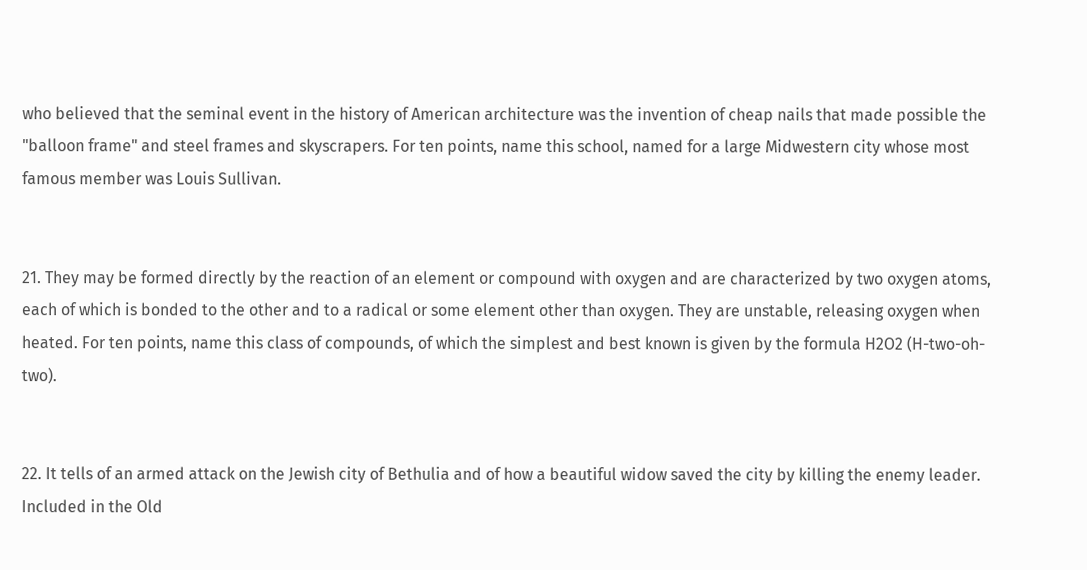who believed that the seminal event in the history of American architecture was the invention of cheap nails that made possible the "balloon frame" and steel frames and skyscrapers. For ten points, name this school, named for a large Midwestern city whose most famous member was Louis Sullivan.


21. They may be formed directly by the reaction of an element or compound with oxygen and are characterized by two oxygen atoms, each of which is bonded to the other and to a radical or some element other than oxygen. They are unstable, releasing oxygen when heated. For ten points, name this class of compounds, of which the simplest and best known is given by the formula H2O2 (H-two-oh-two).


22. It tells of an armed attack on the Jewish city of Bethulia and of how a beautiful widow saved the city by killing the enemy leader. Included in the Old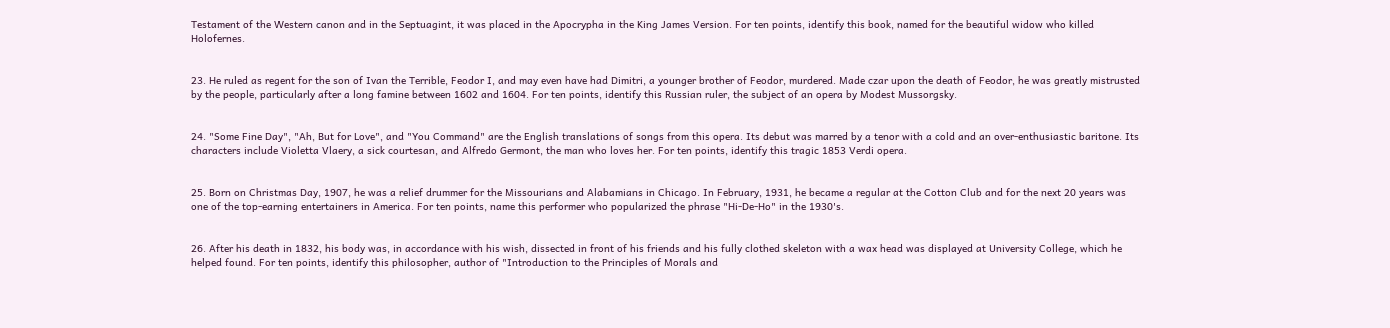Testament of the Western canon and in the Septuagint, it was placed in the Apocrypha in the King James Version. For ten points, identify this book, named for the beautiful widow who killed Holofernes.


23. He ruled as regent for the son of Ivan the Terrible, Feodor I, and may even have had Dimitri, a younger brother of Feodor, murdered. Made czar upon the death of Feodor, he was greatly mistrusted by the people, particularly after a long famine between 1602 and 1604. For ten points, identify this Russian ruler, the subject of an opera by Modest Mussorgsky.


24. "Some Fine Day", "Ah, But for Love", and "You Command" are the English translations of songs from this opera. Its debut was marred by a tenor with a cold and an over-enthusiastic baritone. Its characters include Violetta Vlaery, a sick courtesan, and Alfredo Germont, the man who loves her. For ten points, identify this tragic 1853 Verdi opera.


25. Born on Christmas Day, 1907, he was a relief drummer for the Missourians and Alabamians in Chicago. In February, 1931, he became a regular at the Cotton Club and for the next 20 years was one of the top-earning entertainers in America. For ten points, name this performer who popularized the phrase "Hi-De-Ho" in the 1930's.


26. After his death in 1832, his body was, in accordance with his wish, dissected in front of his friends and his fully clothed skeleton with a wax head was displayed at University College, which he helped found. For ten points, identify this philosopher, author of "Introduction to the Principles of Morals and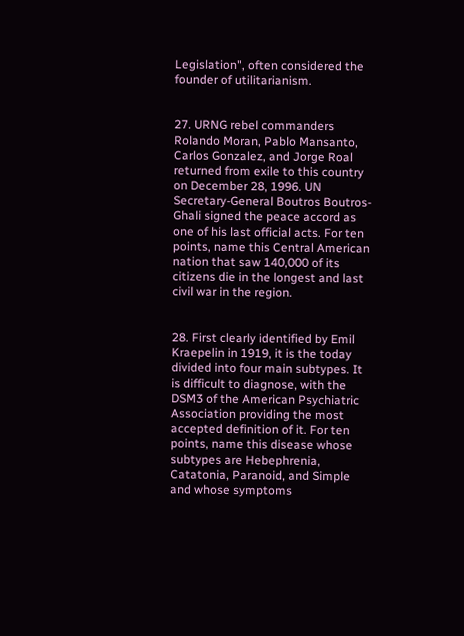Legislation", often considered the founder of utilitarianism.


27. URNG rebel commanders Rolando Moran, Pablo Mansanto, Carlos Gonzalez, and Jorge Roal returned from exile to this country on December 28, 1996. UN Secretary-General Boutros Boutros-Ghali signed the peace accord as one of his last official acts. For ten points, name this Central American nation that saw 140,000 of its citizens die in the longest and last civil war in the region.


28. First clearly identified by Emil Kraepelin in 1919, it is the today divided into four main subtypes. It is difficult to diagnose, with the DSM3 of the American Psychiatric Association providing the most accepted definition of it. For ten points, name this disease whose subtypes are Hebephrenia, Catatonia, Paranoid, and Simple and whose symptoms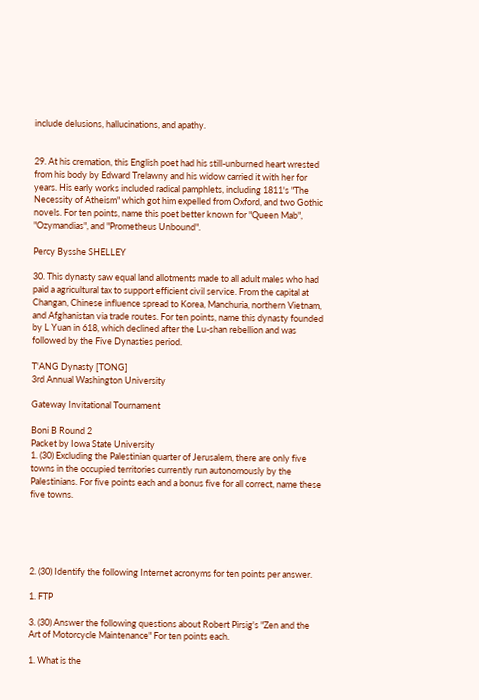include delusions, hallucinations, and apathy.


29. At his cremation, this English poet had his still-unburned heart wrested from his body by Edward Trelawny and his widow carried it with her for years. His early works included radical pamphlets, including 1811's "The Necessity of Atheism" which got him expelled from Oxford, and two Gothic novels. For ten points, name this poet better known for "Queen Mab", "Ozymandias", and "Prometheus Unbound".

Percy Bysshe SHELLEY

30. This dynasty saw equal land allotments made to all adult males who had paid a agricultural tax to support efficient civil service. From the capital at Changan, Chinese influence spread to Korea, Manchuria, northern Vietnam, and Afghanistan via trade routes. For ten points, name this dynasty founded by L Yuan in 618, which declined after the Lu-shan rebellion and was followed by the Five Dynasties period.

T'ANG Dynasty [TONG]
3rd Annual Washington University

Gateway Invitational Tournament

Boni B Round 2
Packet by Iowa State University
1. (30) Excluding the Palestinian quarter of Jerusalem, there are only five towns in the occupied territories currently run autonomously by the Palestinians. For five points each and a bonus five for all correct, name these five towns.





2. (30) Identify the following Internet acronyms for ten points per answer.

1. FTP

3. (30) Answer the following questions about Robert Pirsig's "Zen and the Art of Motorcycle Maintenance" For ten points each.

1. What is the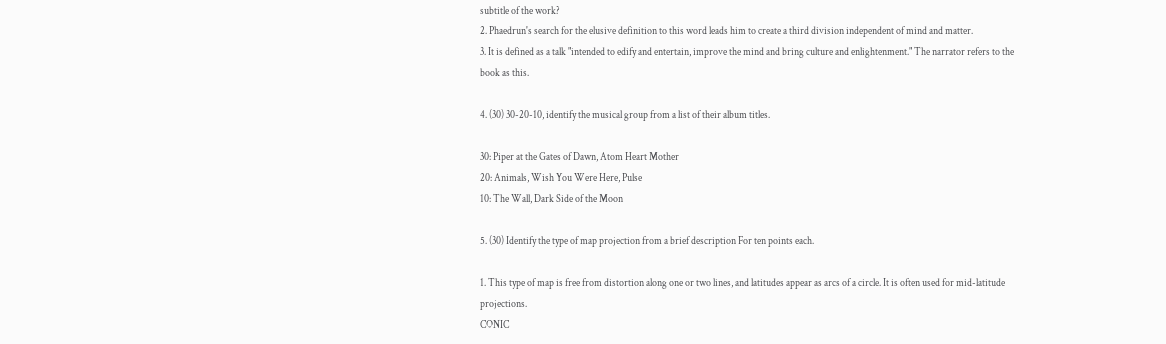subtitle of the work?
2. Phaedrun's search for the elusive definition to this word leads him to create a third division independent of mind and matter.
3. It is defined as a talk "intended to edify and entertain, improve the mind and bring culture and enlightenment." The narrator refers to the book as this.

4. (30) 30-20-10, identify the musical group from a list of their album titles.

30: Piper at the Gates of Dawn, Atom Heart Mother
20: Animals, Wish You Were Here, Pulse
10: The Wall, Dark Side of the Moon

5. (30) Identify the type of map projection from a brief description For ten points each.

1. This type of map is free from distortion along one or two lines, and latitudes appear as arcs of a circle. It is often used for mid-latitude projections.
CONIC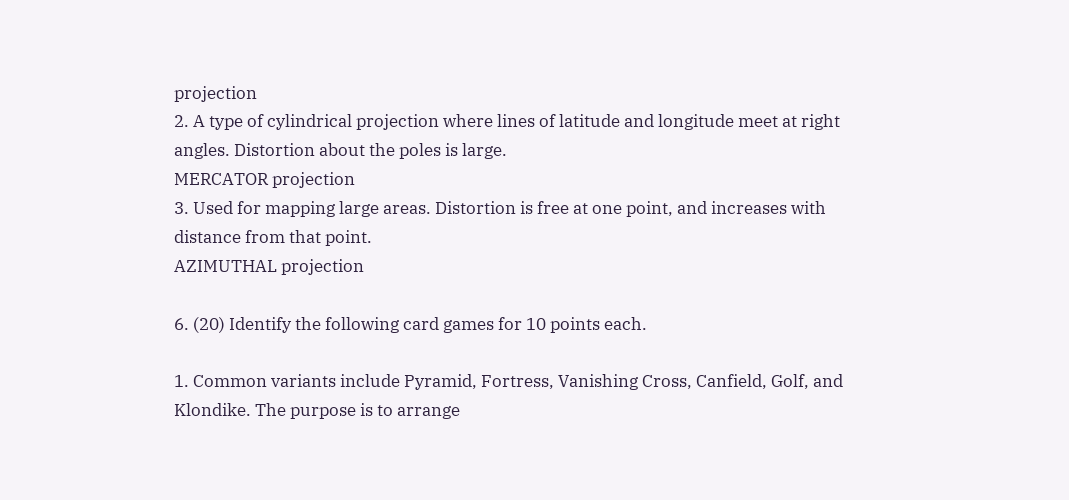projection
2. A type of cylindrical projection where lines of latitude and longitude meet at right angles. Distortion about the poles is large.
MERCATOR projection
3. Used for mapping large areas. Distortion is free at one point, and increases with distance from that point.
AZIMUTHAL projection

6. (20) Identify the following card games for 10 points each.

1. Common variants include Pyramid, Fortress, Vanishing Cross, Canfield, Golf, and Klondike. The purpose is to arrange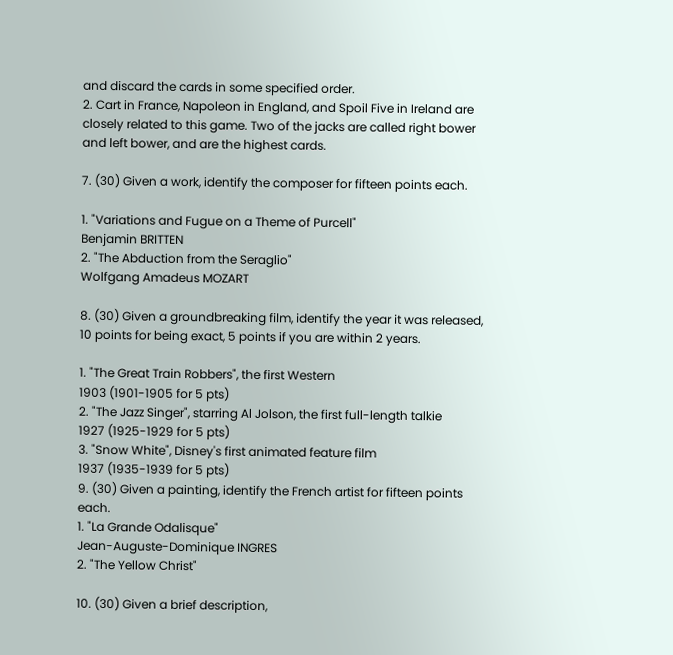and discard the cards in some specified order.
2. Cart in France, Napoleon in England, and Spoil Five in Ireland are closely related to this game. Two of the jacks are called right bower and left bower, and are the highest cards.

7. (30) Given a work, identify the composer for fifteen points each.

1. "Variations and Fugue on a Theme of Purcell"
Benjamin BRITTEN
2. "The Abduction from the Seraglio"
Wolfgang Amadeus MOZART

8. (30) Given a groundbreaking film, identify the year it was released, 10 points for being exact, 5 points if you are within 2 years.

1. "The Great Train Robbers", the first Western
1903 (1901-1905 for 5 pts)
2. "The Jazz Singer", starring Al Jolson, the first full-length talkie
1927 (1925-1929 for 5 pts)
3. "Snow White", Disney's first animated feature film
1937 (1935-1939 for 5 pts)
9. (30) Given a painting, identify the French artist for fifteen points each.
1. "La Grande Odalisque"
Jean-Auguste-Dominique INGRES
2. "The Yellow Christ"

10. (30) Given a brief description,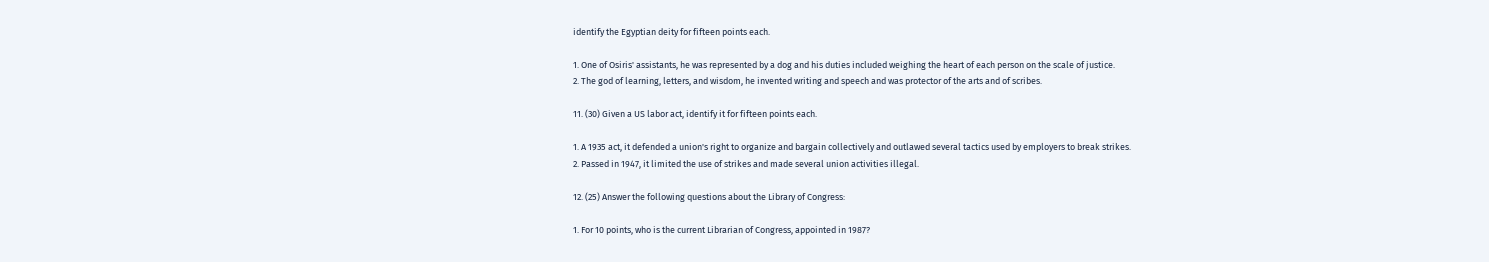identify the Egyptian deity for fifteen points each.

1. One of Osiris' assistants, he was represented by a dog and his duties included weighing the heart of each person on the scale of justice.
2. The god of learning, letters, and wisdom, he invented writing and speech and was protector of the arts and of scribes.

11. (30) Given a US labor act, identify it for fifteen points each.

1. A 1935 act, it defended a union's right to organize and bargain collectively and outlawed several tactics used by employers to break strikes.
2. Passed in 1947, it limited the use of strikes and made several union activities illegal.

12. (25) Answer the following questions about the Library of Congress:

1. For 10 points, who is the current Librarian of Congress, appointed in 1987?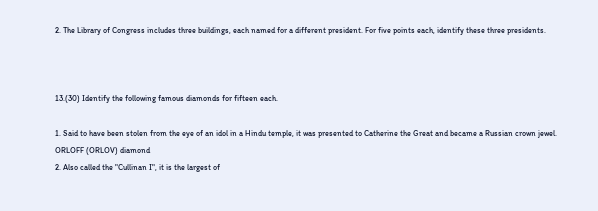2. The Library of Congress includes three buildings, each named for a different president. For five points each, identify these three presidents.



13.(30) Identify the following famous diamonds for fifteen each.

1. Said to have been stolen from the eye of an idol in a Hindu temple, it was presented to Catherine the Great and became a Russian crown jewel.
ORLOFF (ORLOV) diamond
2. Also called the "Cullinan I", it is the largest of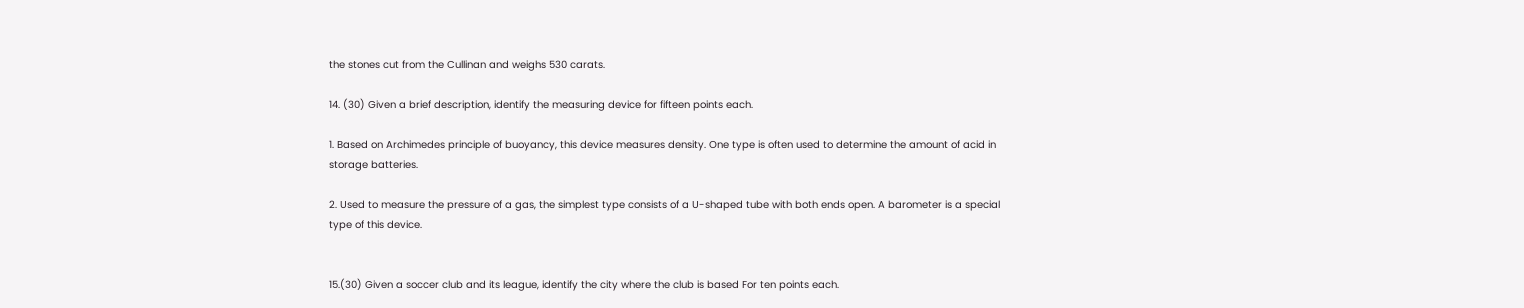the stones cut from the Cullinan and weighs 530 carats.

14. (30) Given a brief description, identify the measuring device for fifteen points each.

1. Based on Archimedes principle of buoyancy, this device measures density. One type is often used to determine the amount of acid in storage batteries.

2. Used to measure the pressure of a gas, the simplest type consists of a U-shaped tube with both ends open. A barometer is a special type of this device.


15.(30) Given a soccer club and its league, identify the city where the club is based For ten points each.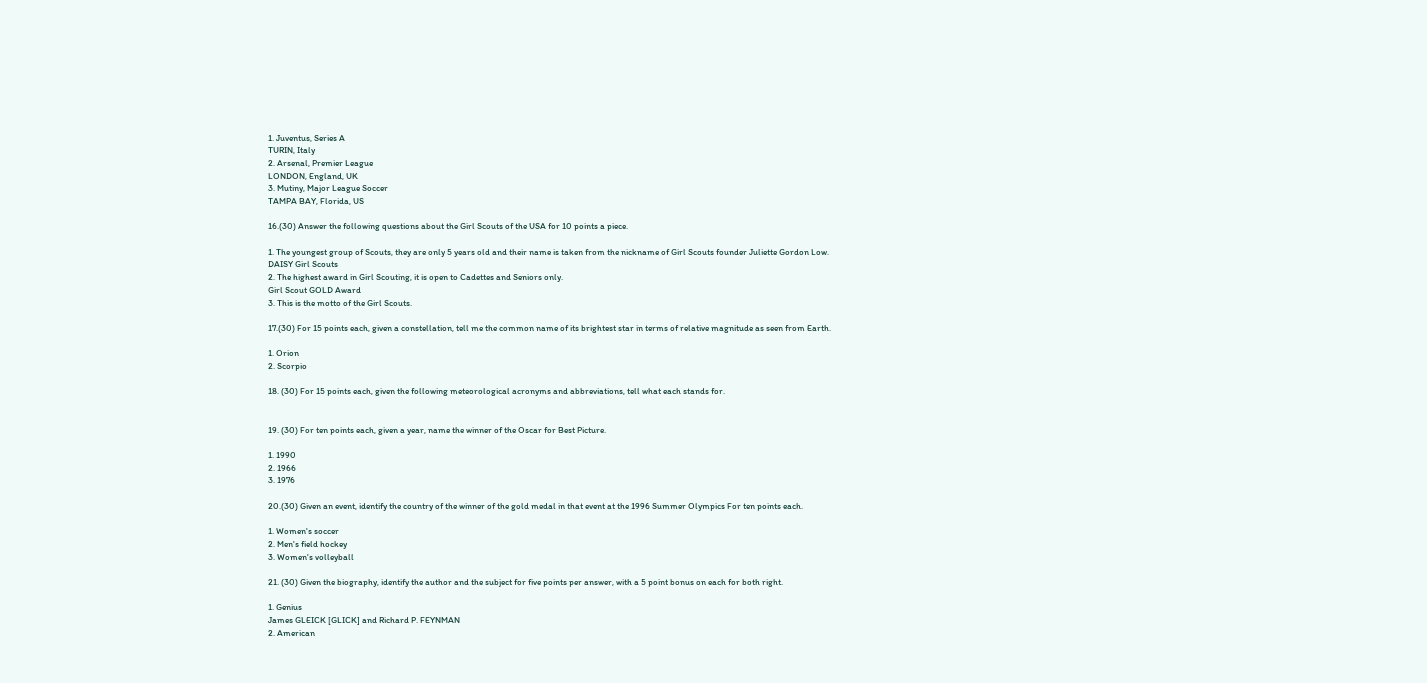1. Juventus, Series A
TURIN, Italy
2. Arsenal, Premier League
LONDON, England, UK
3. Mutiny, Major League Soccer
TAMPA BAY, Florida, US

16.(30) Answer the following questions about the Girl Scouts of the USA for 10 points a piece.

1. The youngest group of Scouts, they are only 5 years old and their name is taken from the nickname of Girl Scouts founder Juliette Gordon Low.
DAISY Girl Scouts
2. The highest award in Girl Scouting, it is open to Cadettes and Seniors only.
Girl Scout GOLD Award
3. This is the motto of the Girl Scouts.

17.(30) For 15 points each, given a constellation, tell me the common name of its brightest star in terms of relative magnitude as seen from Earth.

1. Orion
2. Scorpio

18. (30) For 15 points each, given the following meteorological acronyms and abbreviations, tell what each stands for.


19. (30) For ten points each, given a year, name the winner of the Oscar for Best Picture.

1. 1990
2. 1966
3. 1976

20.(30) Given an event, identify the country of the winner of the gold medal in that event at the 1996 Summer Olympics For ten points each.

1. Women's soccer
2. Men's field hockey
3. Women's volleyball

21. (30) Given the biography, identify the author and the subject for five points per answer, with a 5 point bonus on each for both right.

1. Genius
James GLEICK [GLICK] and Richard P. FEYNMAN
2. American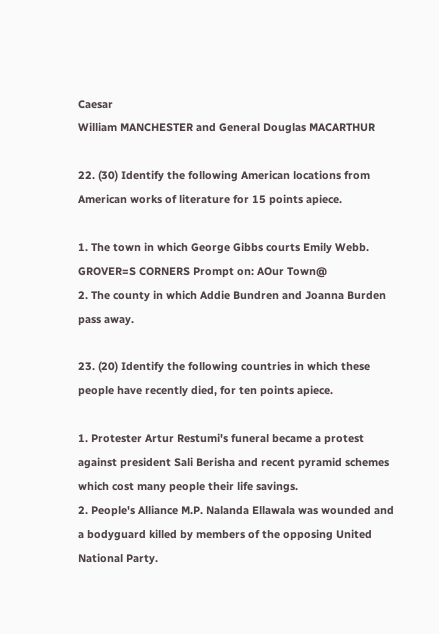Caesar
William MANCHESTER and General Douglas MACARTHUR

22. (30) Identify the following American locations from American works of literature for 15 points apiece.

1. The town in which George Gibbs courts Emily Webb.
GROVER=S CORNERS Prompt on: AOur Town@
2. The county in which Addie Bundren and Joanna Burden pass away.

23. (20) Identify the following countries in which these people have recently died, for ten points apiece.

1. Protester Artur Restumi's funeral became a protest against president Sali Berisha and recent pyramid schemes which cost many people their life savings.
2. People's Alliance M.P. Nalanda Ellawala was wounded and a bodyguard killed by members of the opposing United National Party.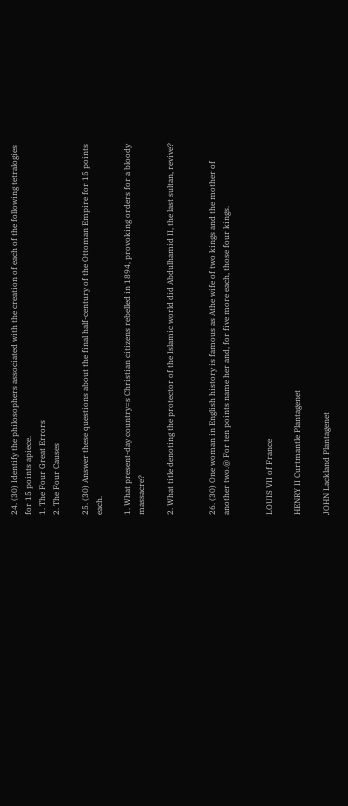24. (30) Identify the philosophers associated with the creation of each of the following tetralogies for 15 points apiece.
1. The Four Great Errors
2. The Four Causes

25. (30) Answer these questions about the final half-century of the Ottoman Empire for 15 points each.

1. What present-day country=s Christian citizens rebelled in 1894, provoking orders for a bloody massacre?

2. What title denoting the protector of the Islamic world did Abdulhamid II, the last sultan, revive?


26. (30) One woman in English history is famous as Athe wife of two kings and the mother of another two.@ For ten points name her and, for five more each, those four kings.


LOUIS VII of France

HENRY II Curtmantle Plantagenet

JOHN Lackland Plantagenet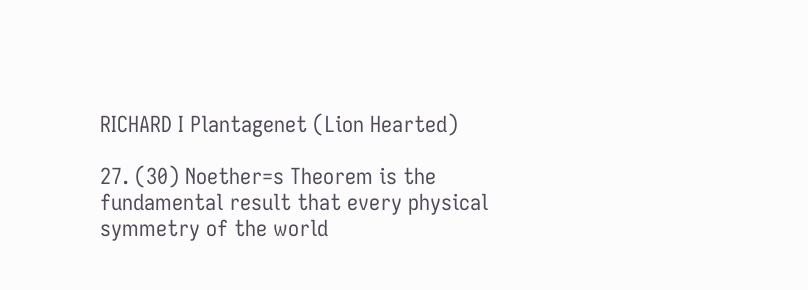RICHARD I Plantagenet (Lion Hearted)

27. (30) Noether=s Theorem is the fundamental result that every physical symmetry of the world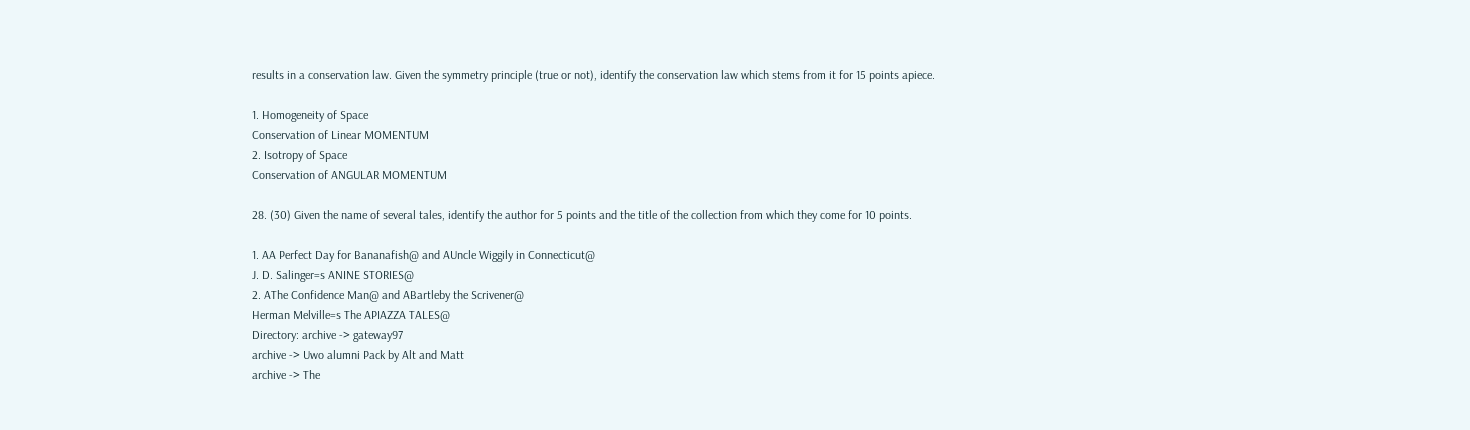results in a conservation law. Given the symmetry principle (true or not), identify the conservation law which stems from it for 15 points apiece.

1. Homogeneity of Space
Conservation of Linear MOMENTUM
2. Isotropy of Space
Conservation of ANGULAR MOMENTUM

28. (30) Given the name of several tales, identify the author for 5 points and the title of the collection from which they come for 10 points.

1. AA Perfect Day for Bananafish@ and AUncle Wiggily in Connecticut@
J. D. Salinger=s ANINE STORIES@
2. AThe Confidence Man@ and ABartleby the Scrivener@
Herman Melville=s The APIAZZA TALES@
Directory: archive -> gateway97
archive -> Uwo alumni Pack by Alt and Matt
archive -> The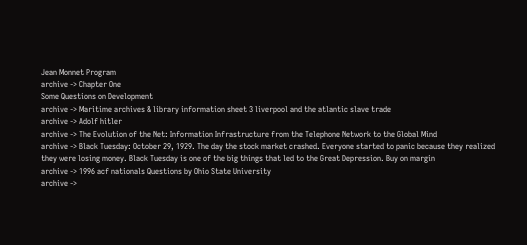Jean Monnet Program
archive -> Chapter One
Some Questions on Development
archive -> Maritime archives & library information sheet 3 liverpool and the atlantic slave trade
archive -> Adolf hitler
archive -> The Evolution of the Net: Information Infrastructure from the Telephone Network to the Global Mind
archive -> Black Tuesday: October 29, 1929. The day the stock market crashed. Everyone started to panic because they realized they were losing money. Black Tuesday is one of the big things that led to the Great Depression. Buy on margin
archive -> 1996 acf nationals Questions by Ohio State University
archive ->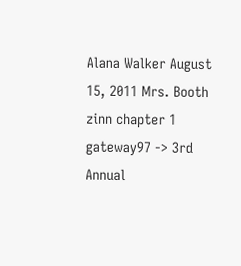Alana Walker August 15, 2011 Mrs. Booth zinn chapter 1
gateway97 -> 3rd Annual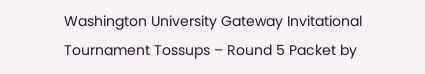Washington University Gateway Invitational Tournament Tossups – Round 5 Packet by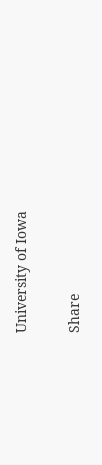University of Iowa

Share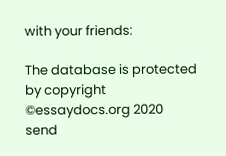with your friends:

The database is protected by copyright ©essaydocs.org 2020
send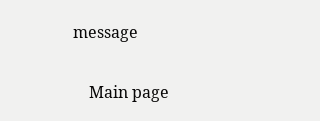message

    Main page